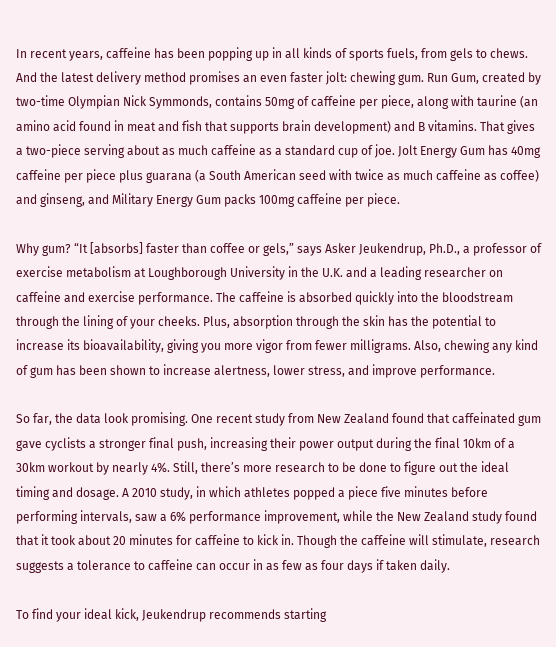In recent years, caffeine has been popping up in all kinds of sports fuels, from gels to chews. And the latest delivery method promises an even faster jolt: chewing gum. Run Gum, created by two-time Olympian Nick Symmonds, contains 50mg of caffeine per piece, along with taurine (an amino acid found in meat and fish that supports brain development) and B vitamins. That gives a two-piece serving about as much caffeine as a standard cup of joe. Jolt Energy Gum has 40mg caffeine per piece plus guarana (a South American seed with twice as much caffeine as coffee) and ginseng, and Military Energy Gum packs 100mg caffeine per piece.

Why gum? “It [absorbs] faster than coffee or gels,” says Asker Jeukendrup, Ph.D., a professor of exercise metabolism at Loughborough University in the U.K. and a leading researcher on caffeine and exercise performance. The caffeine is absorbed quickly into the bloodstream through the lining of your cheeks. Plus, absorption through the skin has the potential to increase its bioavailability, giving you more vigor from fewer milligrams. Also, chewing any kind of gum has been shown to increase alertness, lower stress, and improve performance.

So far, the data look promising. One recent study from New Zealand found that caffeinated gum gave cyclists a stronger final push, increasing their power output during the final 10km of a 30km workout by nearly 4%. Still, there’s more research to be done to figure out the ideal timing and dosage. A 2010 study, in which athletes popped a piece five minutes before performing intervals, saw a 6% performance improvement, while the New Zealand study found that it took about 20 minutes for caffeine to kick in. Though the caffeine will stimulate, research suggests a tolerance to caffeine can occur in as few as four days if taken daily.

To find your ideal kick, Jeukendrup recommends starting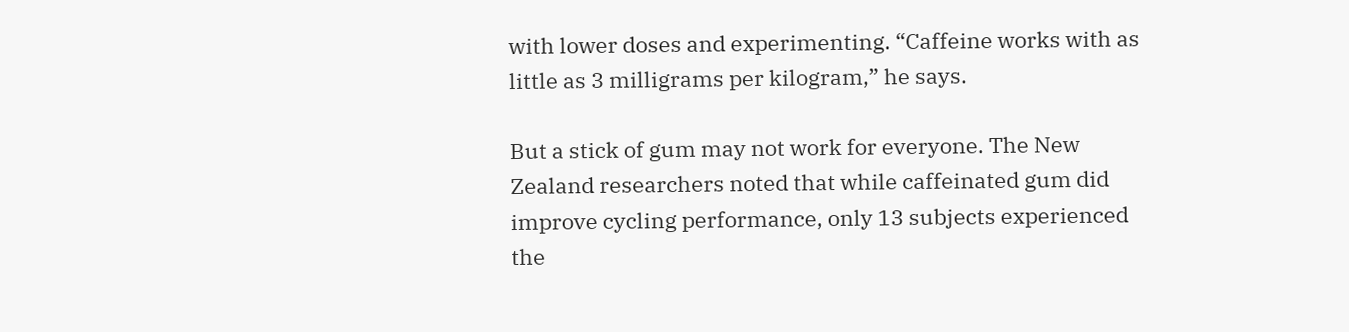with lower doses and experimenting. “Caffeine works with as little as 3 milligrams per kilogram,” he says.

But a stick of gum may not work for everyone. The New Zealand researchers noted that while caffeinated gum did improve cycling performance, only 13 subjects experienced the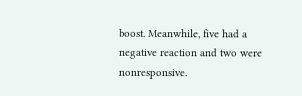boost. Meanwhile, five had a negative reaction and two were nonresponsive.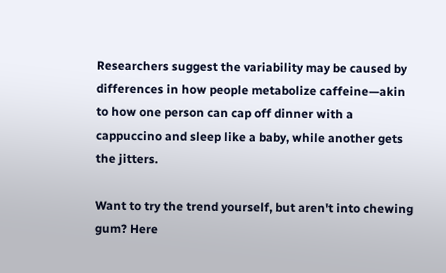Researchers suggest the variability may be caused by differences in how people metabolize caffeine—akin to how one person can cap off dinner with a cappuccino and sleep like a baby, while another gets the jitters.

Want to try the trend yourself, but aren't into chewing gum? Here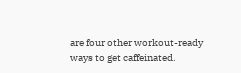are four other workout-ready ways to get caffeinated.